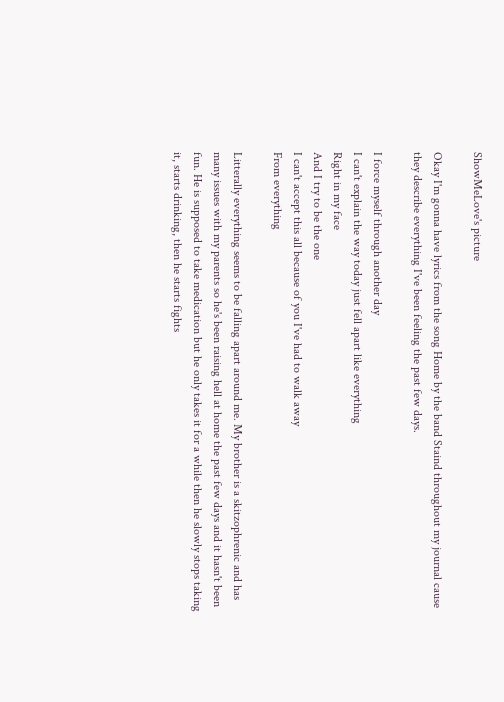ShowMeLove's picture

Okay I'm gonna have lyrics from the song Home by the band Staind throughout my journal cause they describe everything I've been feeling the past few days.

I force myself through another day
I can't explain the way today just fell apart like everything
Right in my face
And I try to be the one
I can't accept this all because of you I've had to walk away
From everything

Litterally everything seems to be falling apart around me. My brother is a skitzophrenic and has many issues with my parents so he's been raising hell at home the past few days and it hasn't been fun. He is supposed to take medication but he only takes it for a while then he slowly stops taking it, starts drinking, then he starts fights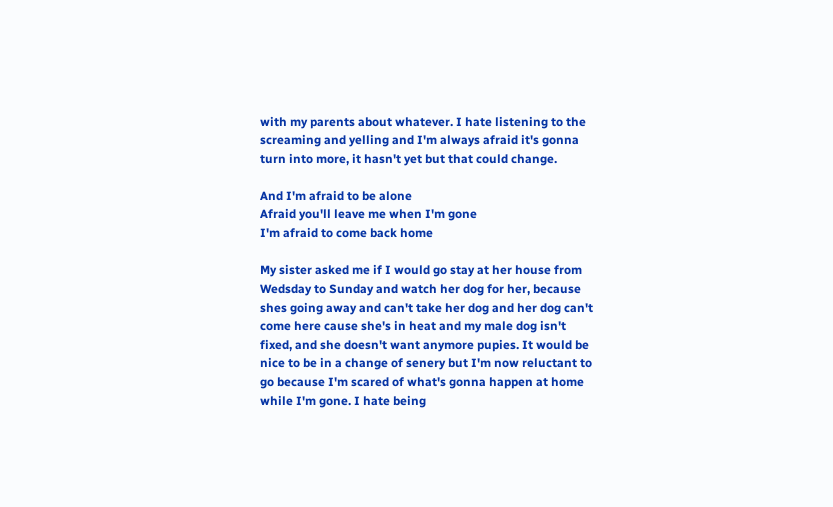with my parents about whatever. I hate listening to the screaming and yelling and I'm always afraid it's gonna turn into more, it hasn't yet but that could change.

And I'm afraid to be alone
Afraid you'll leave me when I'm gone
I'm afraid to come back home

My sister asked me if I would go stay at her house from Wedsday to Sunday and watch her dog for her, because shes going away and can't take her dog and her dog can't come here cause she's in heat and my male dog isn't fixed, and she doesn't want anymore pupies. It would be nice to be in a change of senery but I'm now reluctant to go because I'm scared of what's gonna happen at home while I'm gone. I hate being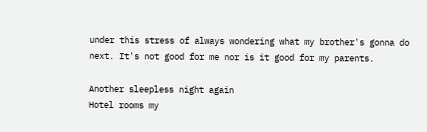under this stress of always wondering what my brother's gonna do next. It's not good for me nor is it good for my parents.

Another sleepless night again
Hotel rooms my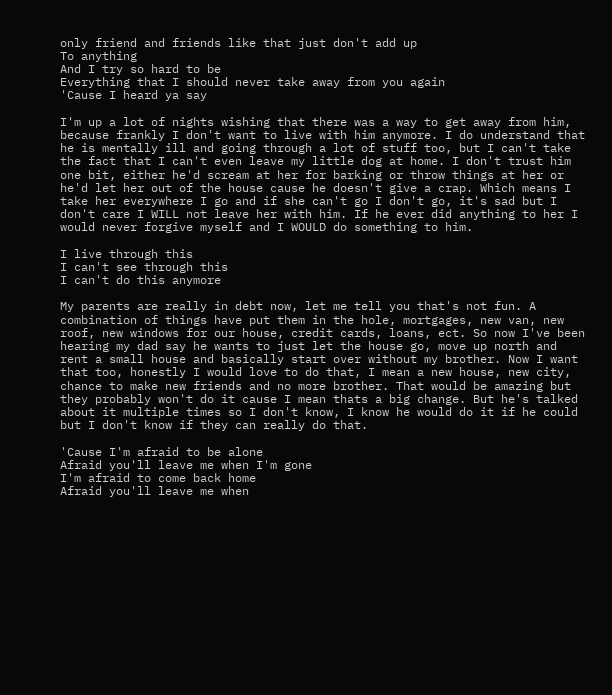only friend and friends like that just don't add up
To anything
And I try so hard to be
Everything that I should never take away from you again
'Cause I heard ya say

I'm up a lot of nights wishing that there was a way to get away from him, because frankly I don't want to live with him anymore. I do understand that he is mentally ill and going through a lot of stuff too, but I can't take the fact that I can't even leave my little dog at home. I don't trust him one bit, either he'd scream at her for barking or throw things at her or he'd let her out of the house cause he doesn't give a crap. Which means I take her everywhere I go and if she can't go I don't go, it's sad but I don't care I WILL not leave her with him. If he ever did anything to her I would never forgive myself and I WOULD do something to him.

I live through this
I can't see through this
I can't do this anymore

My parents are really in debt now, let me tell you that's not fun. A combination of things have put them in the hole, mortgages, new van, new roof, new windows for our house, credit cards, loans, ect. So now I've been hearing my dad say he wants to just let the house go, move up north and rent a small house and basically start over without my brother. Now I want that too, honestly I would love to do that, I mean a new house, new city, chance to make new friends and no more brother. That would be amazing but they probably won't do it cause I mean thats a big change. But he's talked about it multiple times so I don't know, I know he would do it if he could but I don't know if they can really do that.

'Cause I'm afraid to be alone
Afraid you'll leave me when I'm gone
I'm afraid to come back home
Afraid you'll leave me when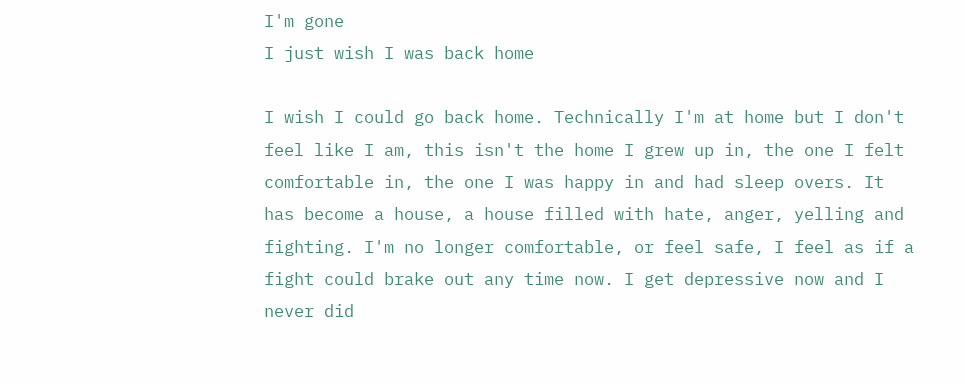I'm gone
I just wish I was back home

I wish I could go back home. Technically I'm at home but I don't feel like I am, this isn't the home I grew up in, the one I felt comfortable in, the one I was happy in and had sleep overs. It has become a house, a house filled with hate, anger, yelling and fighting. I'm no longer comfortable, or feel safe, I feel as if a fight could brake out any time now. I get depressive now and I never did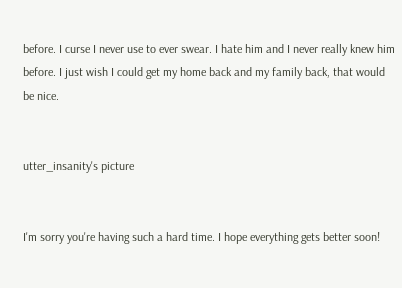before. I curse I never use to ever swear. I hate him and I never really knew him before. I just wish I could get my home back and my family back, that would be nice.


utter_insanity's picture


I'm sorry you're having such a hard time. I hope everything gets better soon!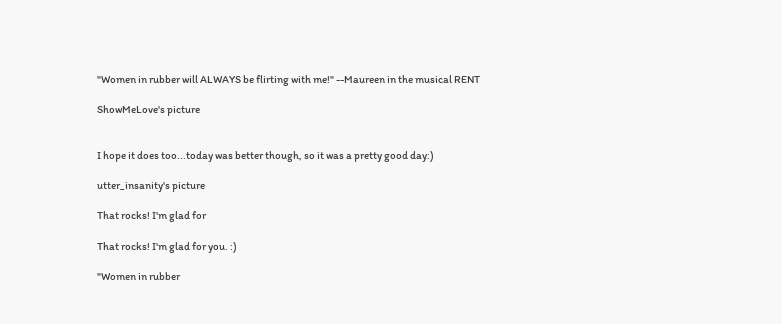"Women in rubber will ALWAYS be flirting with me!" --Maureen in the musical RENT

ShowMeLove's picture


I hope it does too...today was better though, so it was a pretty good day:)

utter_insanity's picture

That rocks! I'm glad for

That rocks! I'm glad for you. :)

"Women in rubber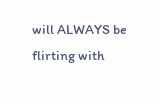will ALWAYS be flirting with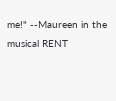me!" --Maureen in the musical RENT